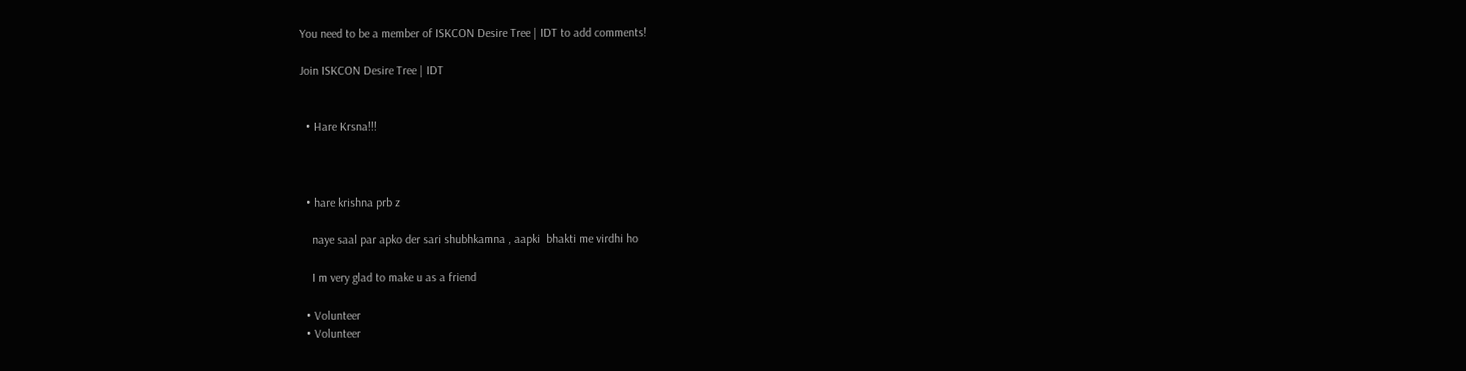You need to be a member of ISKCON Desire Tree | IDT to add comments!

Join ISKCON Desire Tree | IDT


  • Hare Krsna!!!



  • hare krishna prb z

    naye saal par apko der sari shubhkamna , aapki  bhakti me virdhi ho

    I m very glad to make u as a friend

  • Volunteer
  • Volunteer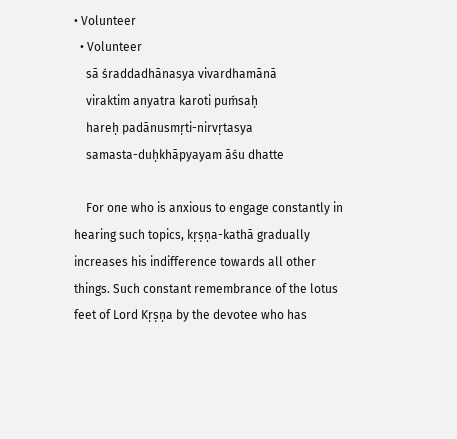• Volunteer
  • Volunteer
    sā śraddadhānasya vivardhamānā
    viraktim anyatra karoti puḿsaḥ
    hareḥ padānusmṛti-nirvṛtasya
    samasta-duḥkhāpyayam āśu dhatte

    For one who is anxious to engage constantly in hearing such topics, kṛṣṇa-kathā gradually increases his indifference towards all other things. Such constant remembrance of the lotus feet of Lord Kṛṣṇa by the devotee who has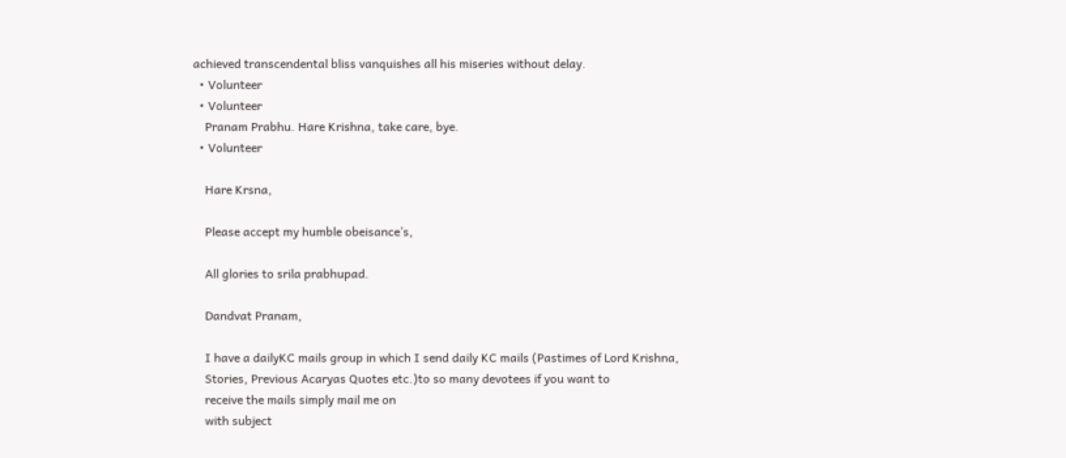achieved transcendental bliss vanquishes all his miseries without delay.
  • Volunteer
  • Volunteer
    Pranam Prabhu. Hare Krishna, take care, bye.
  • Volunteer

    Hare Krsna,

    Please accept my humble obeisance’s,

    All glories to srila prabhupad.

    Dandvat Pranam,

    I have a dailyKC mails group in which I send daily KC mails (Pastimes of Lord Krishna,
    Stories, Previous Acaryas Quotes etc.)to so many devotees if you want to
    receive the mails simply mail me on
    with subject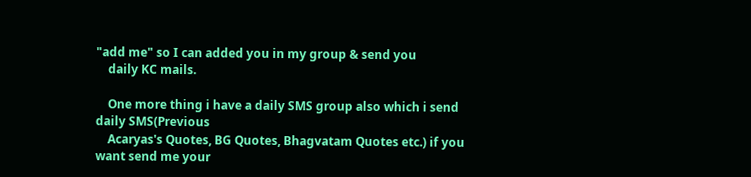"add me" so I can added you in my group & send you
    daily KC mails.

    One more thing i have a daily SMS group also which i send daily SMS(Previous
    Acaryas's Quotes, BG Quotes, Bhagvatam Quotes etc.) if you want send me your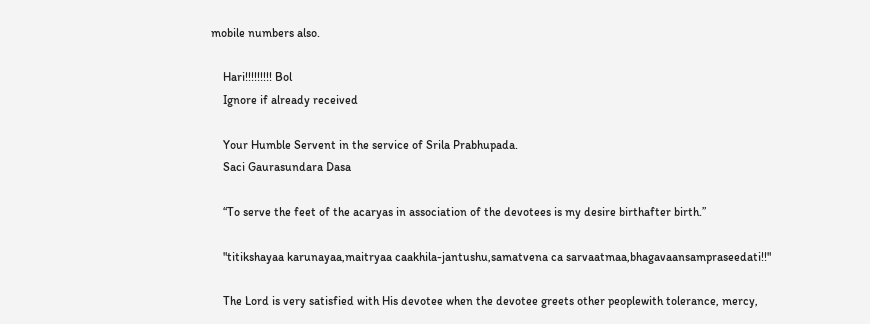mobile numbers also.

    Hari!!!!!!!!! Bol
    Ignore if already received

    Your Humble Servent in the service of Srila Prabhupada.
    Saci Gaurasundara Dasa

    “To serve the feet of the acaryas in association of the devotees is my desire birthafter birth.”

    "titikshayaa karunayaa,maitryaa caakhila-jantushu,samatvena ca sarvaatmaa,bhagavaansampraseedati!!"

    The Lord is very satisfied with His devotee when the devotee greets other peoplewith tolerance, mercy,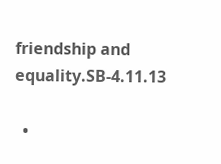friendship and equality.SB-4.11.13

  •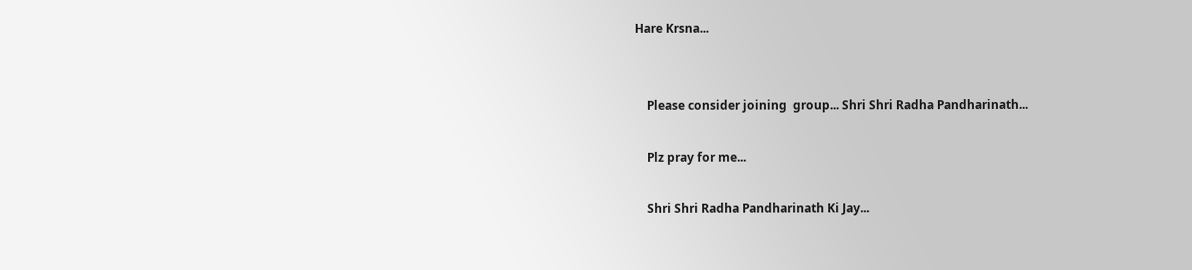Hare Krsna...


    Please consider joining  group... Shri Shri Radha Pandharinath...

    Plz pray for me...

    Shri Shri Radha Pandharinath Ki Jay...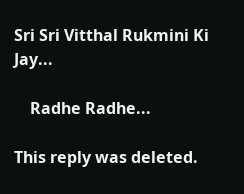Sri Sri Vitthal Rukmini Ki Jay...

    Radhe Radhe...

This reply was deleted.